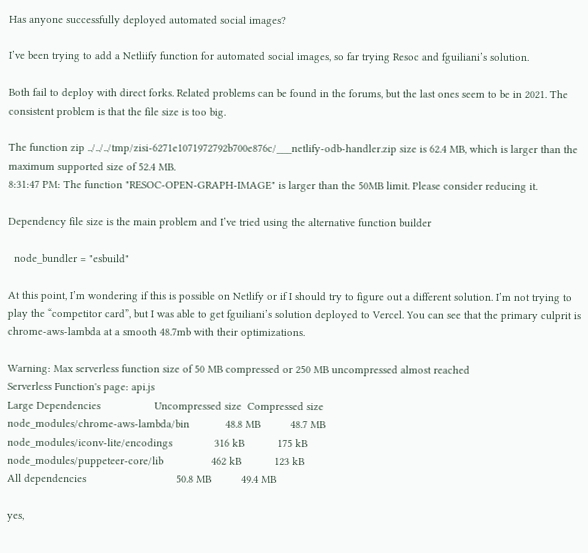Has anyone successfully deployed automated social images?

I’ve been trying to add a Netliify function for automated social images, so far trying Resoc and fguiliani’s solution.

Both fail to deploy with direct forks. Related problems can be found in the forums, but the last ones seem to be in 2021. The consistent problem is that the file size is too big.

The function zip ../../../tmp/zisi-6271e1071972792b700e876c/___netlify-odb-handler.zip size is 62.4 MB, which is larger than the maximum supported size of 52.4 MB.
8:31:47 PM: The function "RESOC-OPEN-GRAPH-IMAGE" is larger than the 50MB limit. Please consider reducing it.

Dependency file size is the main problem and I’ve tried using the alternative function builder

  node_bundler = "esbuild"

At this point, I’m wondering if this is possible on Netlify or if I should try to figure out a different solution. I’m not trying to play the “competitor card”, but I was able to get fguiliani’s solution deployed to Vercel. You can see that the primary culprit is chrome-aws-lambda at a smooth 48.7mb with their optimizations.

Warning: Max serverless function size of 50 MB compressed or 250 MB uncompressed almost reached
Serverless Function's page: api.js
Large Dependencies                  Uncompressed size  Compressed size
node_modules/chrome-aws-lambda/bin            48.8 MB          48.7 MB
node_modules/iconv-lite/encodings              316 kB           175 kB
node_modules/puppeteer-core/lib                462 kB           123 kB
All dependencies                              50.8 MB          49.4 MB

yes,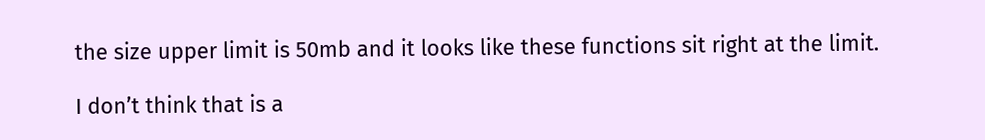the size upper limit is 50mb and it looks like these functions sit right at the limit.

I don’t think that is a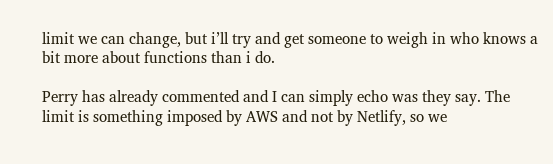limit we can change, but i’ll try and get someone to weigh in who knows a bit more about functions than i do.

Perry has already commented and I can simply echo was they say. The limit is something imposed by AWS and not by Netlify, so we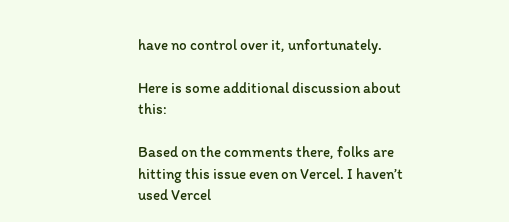have no control over it, unfortunately.

Here is some additional discussion about this:

Based on the comments there, folks are hitting this issue even on Vercel. I haven’t used Vercel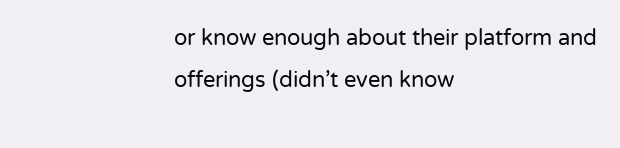or know enough about their platform and offerings (didn’t even know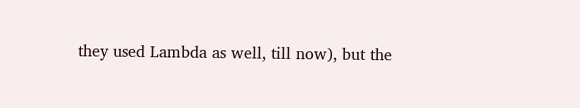they used Lambda as well, till now), but the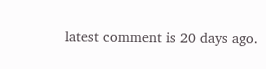latest comment is 20 days ago.